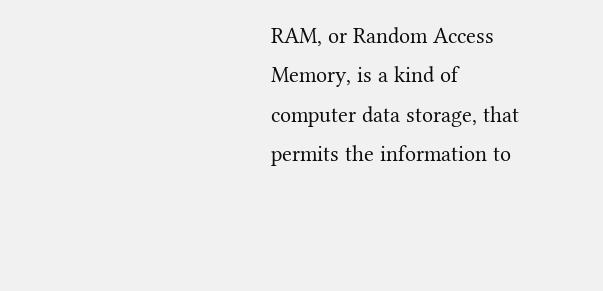RAM, or Random Access Memory, is a kind of computer data storage, that permits the information to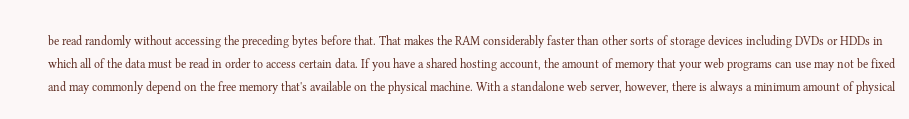be read randomly without accessing the preceding bytes before that. That makes the RAM considerably faster than other sorts of storage devices including DVDs or HDDs in which all of the data must be read in order to access certain data. If you have a shared hosting account, the amount of memory that your web programs can use may not be fixed and may commonly depend on the free memory that's available on the physical machine. With a standalone web server, however, there is always a minimum amount of physical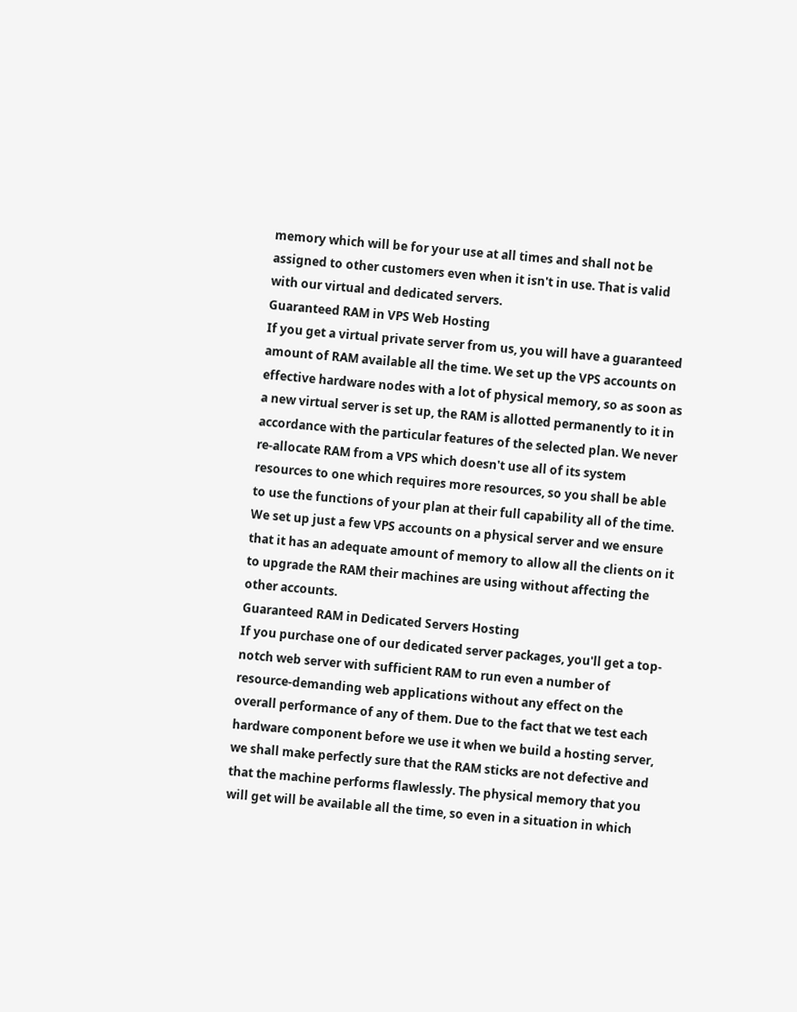memory which will be for your use at all times and shall not be assigned to other customers even when it isn't in use. That is valid with our virtual and dedicated servers.
Guaranteed RAM in VPS Web Hosting
If you get a virtual private server from us, you will have a guaranteed amount of RAM available all the time. We set up the VPS accounts on effective hardware nodes with a lot of physical memory, so as soon as a new virtual server is set up, the RAM is allotted permanently to it in accordance with the particular features of the selected plan. We never re-allocate RAM from a VPS which doesn't use all of its system resources to one which requires more resources, so you shall be able to use the functions of your plan at their full capability all of the time. We set up just a few VPS accounts on a physical server and we ensure that it has an adequate amount of memory to allow all the clients on it to upgrade the RAM their machines are using without affecting the other accounts.
Guaranteed RAM in Dedicated Servers Hosting
If you purchase one of our dedicated server packages, you'll get a top-notch web server with sufficient RAM to run even a number of resource-demanding web applications without any effect on the overall performance of any of them. Due to the fact that we test each hardware component before we use it when we build a hosting server, we shall make perfectly sure that the RAM sticks are not defective and that the machine performs flawlessly. The physical memory that you will get will be available all the time, so even in a situation in which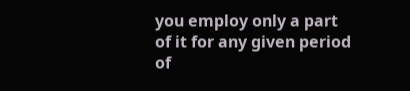you employ only a part of it for any given period of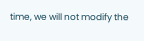time, we will not modify the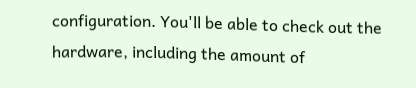configuration. You'll be able to check out the hardware, including the amount of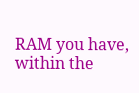RAM you have, within the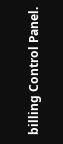billing Control Panel.